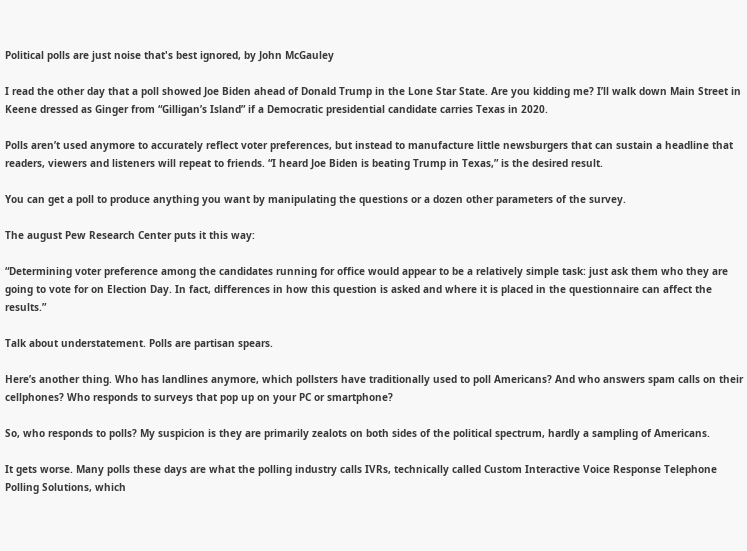Political polls are just noise that's best ignored, by John McGauley

I read the other day that a poll showed Joe Biden ahead of Donald Trump in the Lone Star State. Are you kidding me? I’ll walk down Main Street in Keene dressed as Ginger from “Gilligan’s Island” if a Democratic presidential candidate carries Texas in 2020.

Polls aren’t used anymore to accurately reflect voter preferences, but instead to manufacture little newsburgers that can sustain a headline that readers, viewers and listeners will repeat to friends. “I heard Joe Biden is beating Trump in Texas,” is the desired result.

You can get a poll to produce anything you want by manipulating the questions or a dozen other parameters of the survey.

The august Pew Research Center puts it this way:

“Determining voter preference among the candidates running for office would appear to be a relatively simple task: just ask them who they are going to vote for on Election Day. In fact, differences in how this question is asked and where it is placed in the questionnaire can affect the results.”

Talk about understatement. Polls are partisan spears.

Here’s another thing. Who has landlines anymore, which pollsters have traditionally used to poll Americans? And who answers spam calls on their cellphones? Who responds to surveys that pop up on your PC or smartphone?

So, who responds to polls? My suspicion is they are primarily zealots on both sides of the political spectrum, hardly a sampling of Americans.

It gets worse. Many polls these days are what the polling industry calls IVRs, technically called Custom Interactive Voice Response Telephone Polling Solutions, which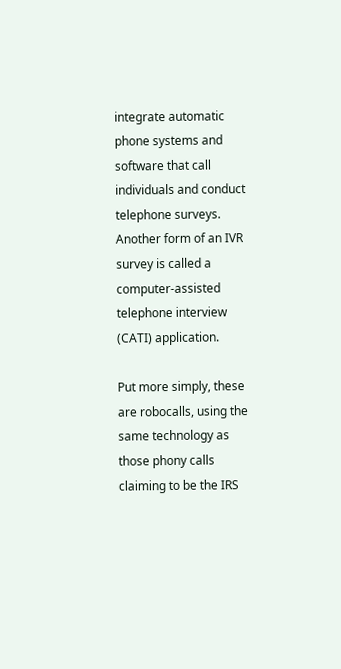integrate automatic phone systems and software that call individuals and conduct telephone surveys. Another form of an IVR survey is called a computer-assisted telephone interview (CATI) application.

Put more simply, these are robocalls, using the same technology as those phony calls claiming to be the IRS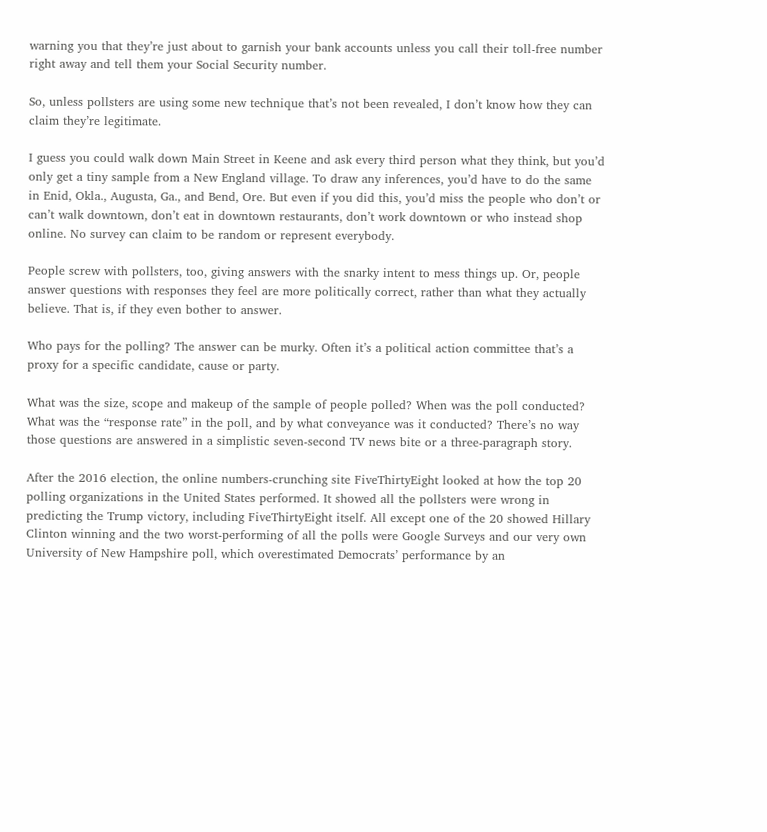warning you that they’re just about to garnish your bank accounts unless you call their toll-free number right away and tell them your Social Security number.

So, unless pollsters are using some new technique that’s not been revealed, I don’t know how they can claim they’re legitimate.

I guess you could walk down Main Street in Keene and ask every third person what they think, but you’d only get a tiny sample from a New England village. To draw any inferences, you’d have to do the same in Enid, Okla., Augusta, Ga., and Bend, Ore. But even if you did this, you’d miss the people who don’t or can’t walk downtown, don’t eat in downtown restaurants, don’t work downtown or who instead shop online. No survey can claim to be random or represent everybody.

People screw with pollsters, too, giving answers with the snarky intent to mess things up. Or, people answer questions with responses they feel are more politically correct, rather than what they actually believe. That is, if they even bother to answer.

Who pays for the polling? The answer can be murky. Often it’s a political action committee that’s a proxy for a specific candidate, cause or party.

What was the size, scope and makeup of the sample of people polled? When was the poll conducted? What was the “response rate” in the poll, and by what conveyance was it conducted? There’s no way those questions are answered in a simplistic seven-second TV news bite or a three-paragraph story.

After the 2016 election, the online numbers-crunching site FiveThirtyEight looked at how the top 20 polling organizations in the United States performed. It showed all the pollsters were wrong in predicting the Trump victory, including FiveThirtyEight itself. All except one of the 20 showed Hillary Clinton winning and the two worst-performing of all the polls were Google Surveys and our very own University of New Hampshire poll, which overestimated Democrats’ performance by an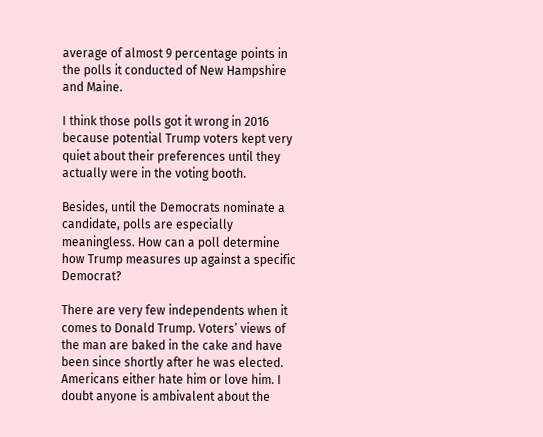average of almost 9 percentage points in the polls it conducted of New Hampshire and Maine.

I think those polls got it wrong in 2016 because potential Trump voters kept very quiet about their preferences until they actually were in the voting booth.

Besides, until the Democrats nominate a candidate, polls are especially meaningless. How can a poll determine how Trump measures up against a specific Democrat?

There are very few independents when it comes to Donald Trump. Voters’ views of the man are baked in the cake and have been since shortly after he was elected. Americans either hate him or love him. I doubt anyone is ambivalent about the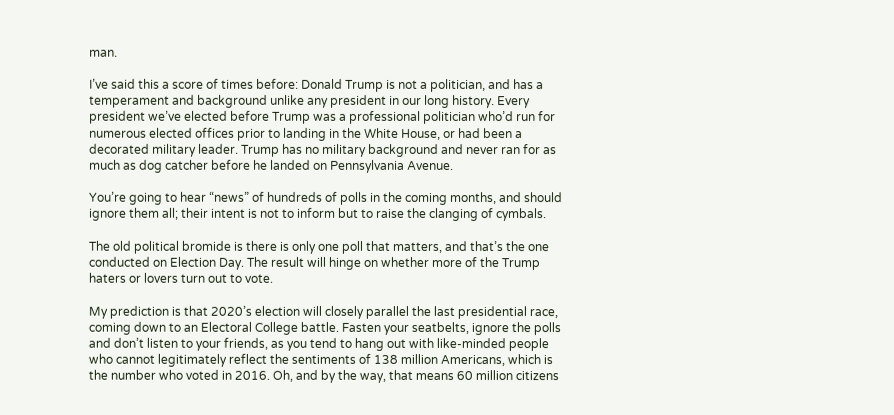man.

I’ve said this a score of times before: Donald Trump is not a politician, and has a temperament and background unlike any president in our long history. Every president we’ve elected before Trump was a professional politician who’d run for numerous elected offices prior to landing in the White House, or had been a decorated military leader. Trump has no military background and never ran for as much as dog catcher before he landed on Pennsylvania Avenue.

You’re going to hear “news” of hundreds of polls in the coming months, and should ignore them all; their intent is not to inform but to raise the clanging of cymbals.

The old political bromide is there is only one poll that matters, and that’s the one conducted on Election Day. The result will hinge on whether more of the Trump haters or lovers turn out to vote.

My prediction is that 2020’s election will closely parallel the last presidential race, coming down to an Electoral College battle. Fasten your seatbelts, ignore the polls and don’t listen to your friends, as you tend to hang out with like-minded people who cannot legitimately reflect the sentiments of 138 million Americans, which is the number who voted in 2016. Oh, and by the way, that means 60 million citizens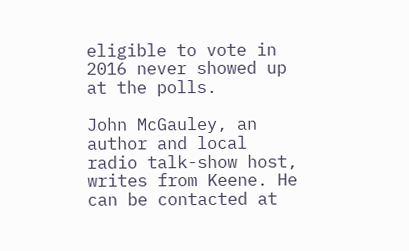eligible to vote in 2016 never showed up at the polls.

John McGauley, an author and local radio talk-show host, writes from Keene. He can be contacted at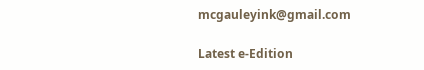mcgauleyink@gmail.com

Latest e-Edition